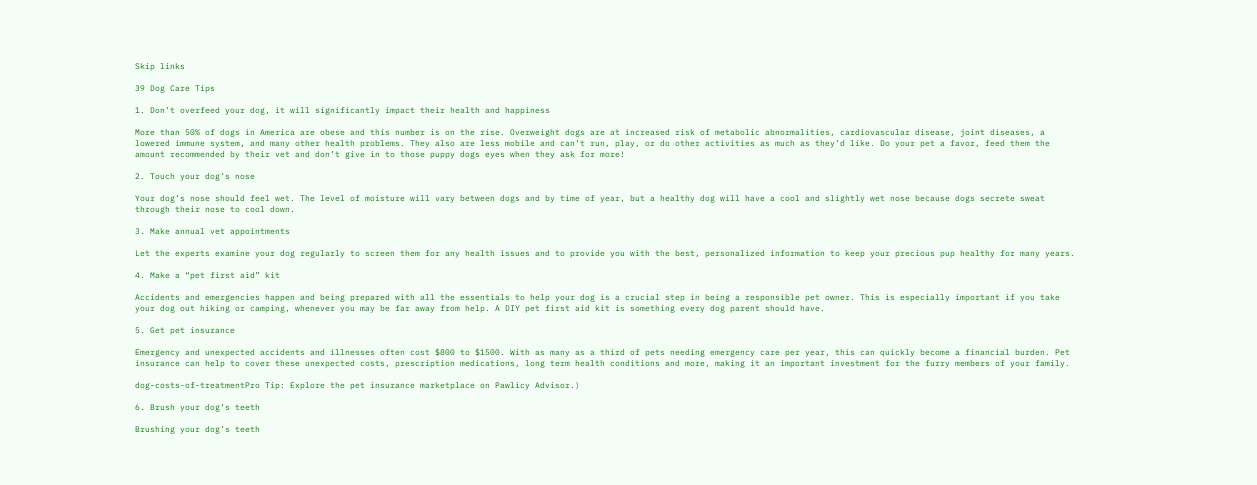Skip links

39 Dog Care Tips

1. Don’t overfeed your dog, it will significantly impact their health and happiness

More than 50% of dogs in America are obese and this number is on the rise. Overweight dogs are at increased risk of metabolic abnormalities, cardiovascular disease, joint diseases, a lowered immune system, and many other health problems. They also are less mobile and can’t run, play, or do other activities as much as they’d like. Do your pet a favor, feed them the amount recommended by their vet and don’t give in to those puppy dogs eyes when they ask for more!

2. Touch your dog’s nose

Your dog’s nose should feel wet. The level of moisture will vary between dogs and by time of year, but a healthy dog will have a cool and slightly wet nose because dogs secrete sweat through their nose to cool down.

3. Make annual vet appointments

Let the experts examine your dog regularly to screen them for any health issues and to provide you with the best, personalized information to keep your precious pup healthy for many years.

4. Make a “pet first aid” kit

Accidents and emergencies happen and being prepared with all the essentials to help your dog is a crucial step in being a responsible pet owner. This is especially important if you take your dog out hiking or camping, whenever you may be far away from help. A DIY pet first aid kit is something every dog parent should have.

5. Get pet insurance

Emergency and unexpected accidents and illnesses often cost $800 to $1500. With as many as a third of pets needing emergency care per year, this can quickly become a financial burden. Pet insurance can help to cover these unexpected costs, prescription medications, long term health conditions and more, making it an important investment for the furry members of your family.

dog-costs-of-treatmentPro Tip: Explore the pet insurance marketplace on Pawlicy Advisor.)

6. Brush your dog’s teeth

Brushing your dog’s teeth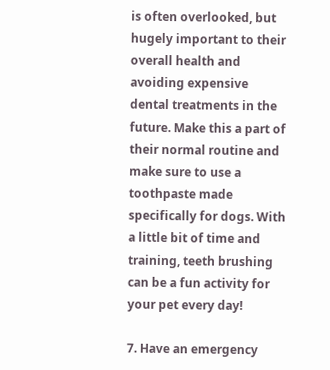is often overlooked, but hugely important to their overall health and avoiding expensive dental treatments in the future. Make this a part of their normal routine and make sure to use a toothpaste made specifically for dogs. With a little bit of time and training, teeth brushing can be a fun activity for your pet every day!

7. Have an emergency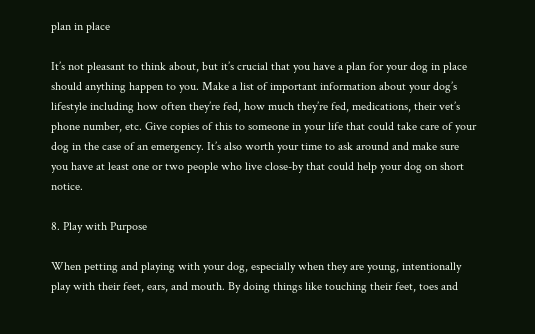plan in place

It’s not pleasant to think about, but it’s crucial that you have a plan for your dog in place should anything happen to you. Make a list of important information about your dog’s lifestyle including how often they’re fed, how much they’re fed, medications, their vet’s phone number, etc. Give copies of this to someone in your life that could take care of your dog in the case of an emergency. It’s also worth your time to ask around and make sure you have at least one or two people who live close-by that could help your dog on short notice.

8. Play with Purpose

When petting and playing with your dog, especially when they are young, intentionally play with their feet, ears, and mouth. By doing things like touching their feet, toes and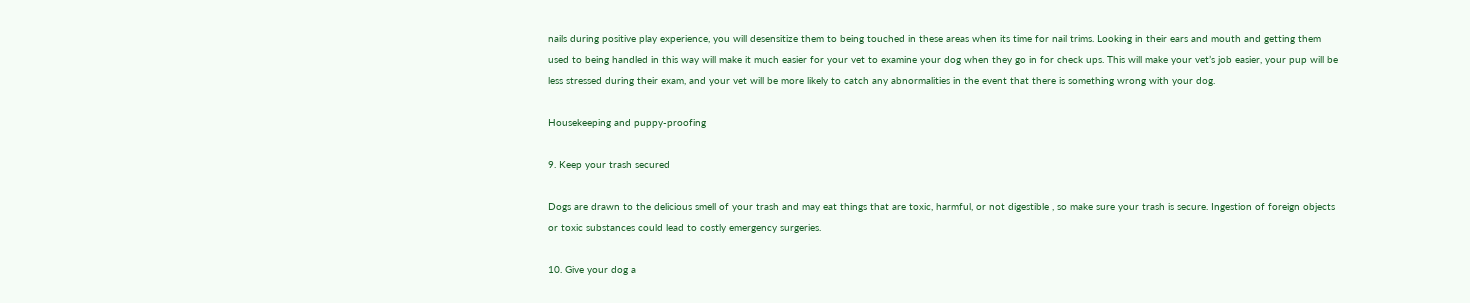nails during positive play experience, you will desensitize them to being touched in these areas when its time for nail trims. Looking in their ears and mouth and getting them used to being handled in this way will make it much easier for your vet to examine your dog when they go in for check ups. This will make your vet’s job easier, your pup will be less stressed during their exam, and your vet will be more likely to catch any abnormalities in the event that there is something wrong with your dog.

Housekeeping and puppy-proofing

9. Keep your trash secured

Dogs are drawn to the delicious smell of your trash and may eat things that are toxic, harmful, or not digestible , so make sure your trash is secure. Ingestion of foreign objects or toxic substances could lead to costly emergency surgeries.

10. Give your dog a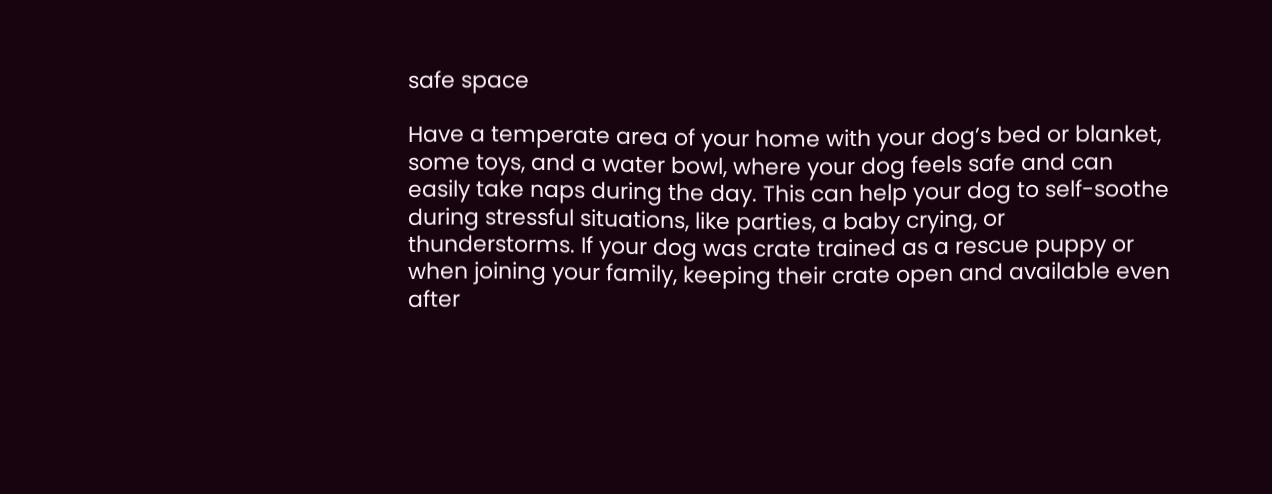safe space

Have a temperate area of your home with your dog’s bed or blanket, some toys, and a water bowl, where your dog feels safe and can easily take naps during the day. This can help your dog to self-soothe during stressful situations, like parties, a baby crying, or thunderstorms. If your dog was crate trained as a rescue puppy or when joining your family, keeping their crate open and available even after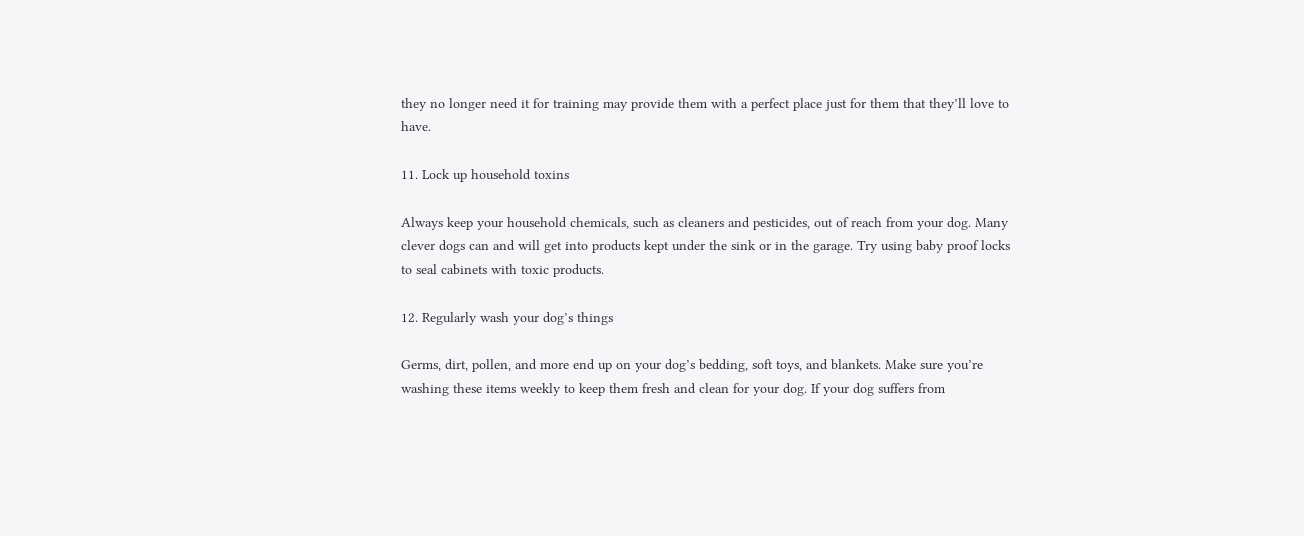they no longer need it for training may provide them with a perfect place just for them that they’ll love to have.

11. Lock up household toxins

Always keep your household chemicals, such as cleaners and pesticides, out of reach from your dog. Many clever dogs can and will get into products kept under the sink or in the garage. Try using baby proof locks to seal cabinets with toxic products.

12. Regularly wash your dog’s things

Germs, dirt, pollen, and more end up on your dog’s bedding, soft toys, and blankets. Make sure you’re washing these items weekly to keep them fresh and clean for your dog. If your dog suffers from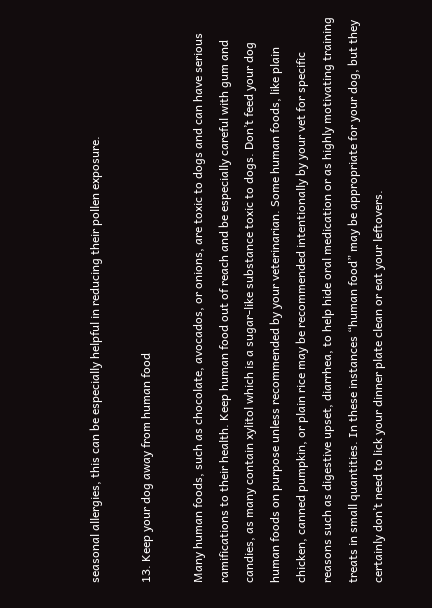seasonal allergies, this can be especially helpful in reducing their pollen exposure.

13. Keep your dog away from human food

Many human foods, such as chocolate, avocados, or onions, are toxic to dogs and can have serious ramifications to their health. Keep human food out of reach and be especially careful with gum and candies, as many contain xylitol which is a sugar-like substance toxic to dogs. Don’t feed your dog human foods on purpose unless recommended by your veterinarian. Some human foods, like plain chicken, canned pumpkin, or plain rice may be recommended intentionally by your vet for specific reasons such as digestive upset, diarrhea, to help hide oral medication or as highly motivating training treats in small quantities. In these instances “human food” may be appropriate for your dog, but they certainly don’t need to lick your dinner plate clean or eat your leftovers.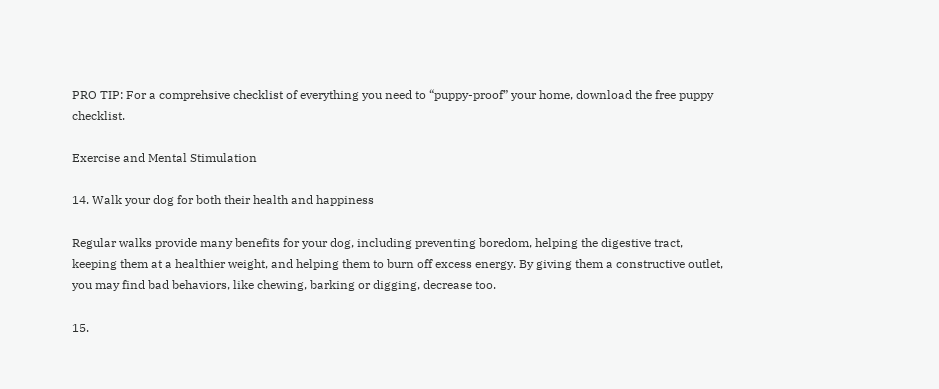PRO TIP: For a comprehsive checklist of everything you need to “puppy-proof” your home, download the free puppy checklist.

Exercise and Mental Stimulation

14. Walk your dog for both their health and happiness

Regular walks provide many benefits for your dog, including preventing boredom, helping the digestive tract, keeping them at a healthier weight, and helping them to burn off excess energy. By giving them a constructive outlet, you may find bad behaviors, like chewing, barking or digging, decrease too.

15.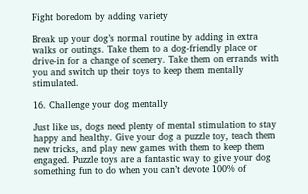Fight boredom by adding variety

Break up your dog’s normal routine by adding in extra walks or outings. Take them to a dog-friendly place or drive-in for a change of scenery. Take them on errands with you and switch up their toys to keep them mentally stimulated.

16. Challenge your dog mentally

Just like us, dogs need plenty of mental stimulation to stay happy and healthy. Give your dog a puzzle toy, teach them new tricks, and play new games with them to keep them engaged. Puzzle toys are a fantastic way to give your dog something fun to do when you can’t devote 100% of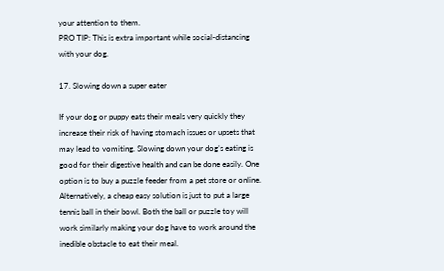your attention to them.
PRO TIP: This is extra important while social-distancing with your dog.

17. Slowing down a super eater

If your dog or puppy eats their meals very quickly they increase their risk of having stomach issues or upsets that may lead to vomiting. Slowing down your dog’s eating is good for their digestive health and can be done easily. One option is to buy a puzzle feeder from a pet store or online. Alternatively, a cheap easy solution is just to put a large tennis ball in their bowl. Both the ball or puzzle toy will work similarly making your dog have to work around the inedible obstacle to eat their meal.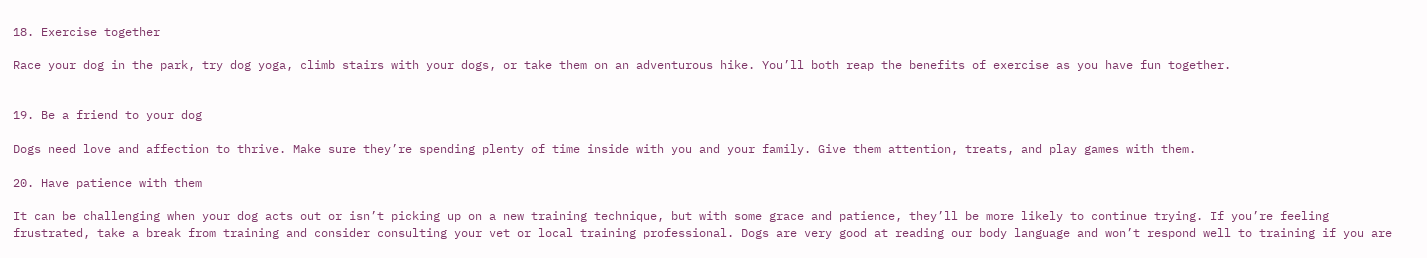18. Exercise together

Race your dog in the park, try dog yoga, climb stairs with your dogs, or take them on an adventurous hike. You’ll both reap the benefits of exercise as you have fun together.


19. Be a friend to your dog

Dogs need love and affection to thrive. Make sure they’re spending plenty of time inside with you and your family. Give them attention, treats, and play games with them.

20. Have patience with them

It can be challenging when your dog acts out or isn’t picking up on a new training technique, but with some grace and patience, they’ll be more likely to continue trying. If you’re feeling frustrated, take a break from training and consider consulting your vet or local training professional. Dogs are very good at reading our body language and won’t respond well to training if you are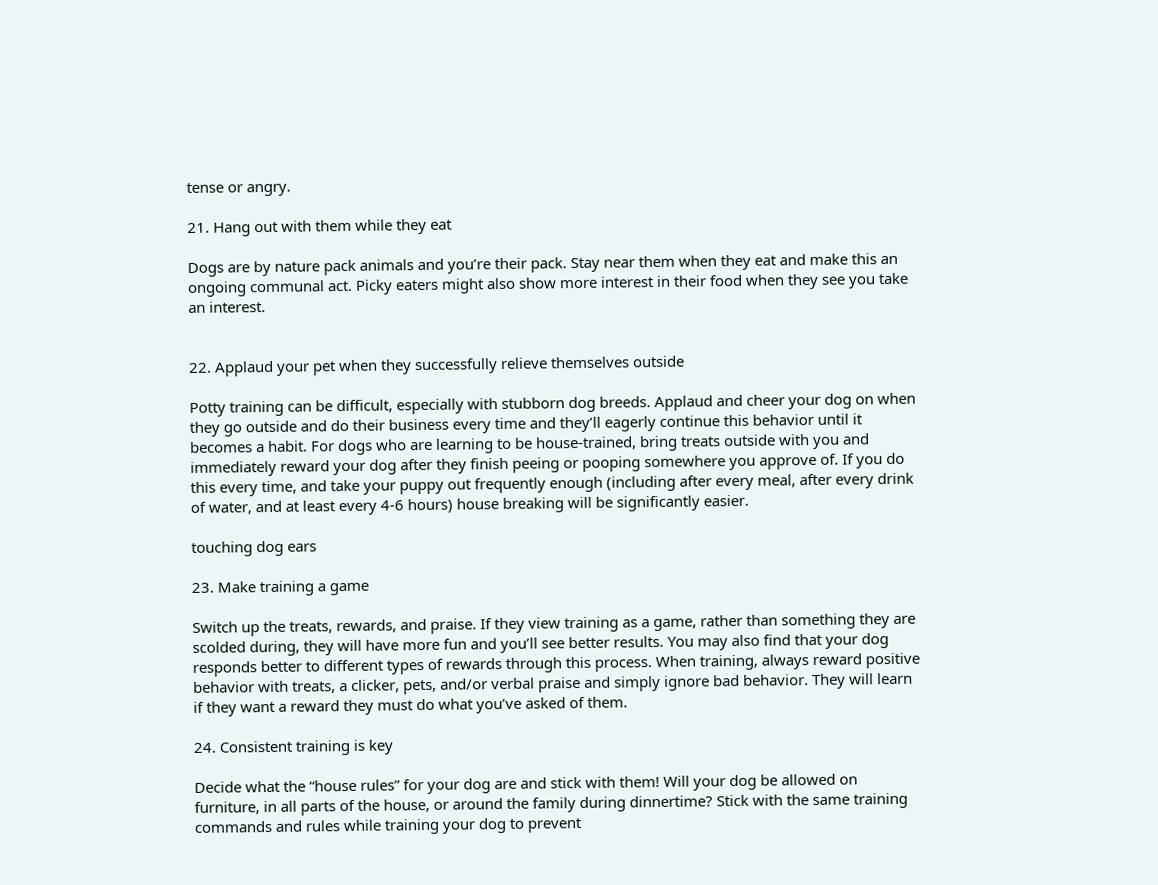tense or angry.

21. Hang out with them while they eat

Dogs are by nature pack animals and you’re their pack. Stay near them when they eat and make this an ongoing communal act. Picky eaters might also show more interest in their food when they see you take an interest.


22. Applaud your pet when they successfully relieve themselves outside

Potty training can be difficult, especially with stubborn dog breeds. Applaud and cheer your dog on when they go outside and do their business every time and they’ll eagerly continue this behavior until it becomes a habit. For dogs who are learning to be house-trained, bring treats outside with you and immediately reward your dog after they finish peeing or pooping somewhere you approve of. If you do this every time, and take your puppy out frequently enough (including after every meal, after every drink of water, and at least every 4-6 hours) house breaking will be significantly easier.

touching dog ears

23. Make training a game

Switch up the treats, rewards, and praise. If they view training as a game, rather than something they are scolded during, they will have more fun and you’ll see better results. You may also find that your dog responds better to different types of rewards through this process. When training, always reward positive behavior with treats, a clicker, pets, and/or verbal praise and simply ignore bad behavior. They will learn if they want a reward they must do what you’ve asked of them.

24. Consistent training is key

Decide what the “house rules” for your dog are and stick with them! Will your dog be allowed on furniture, in all parts of the house, or around the family during dinnertime? Stick with the same training commands and rules while training your dog to prevent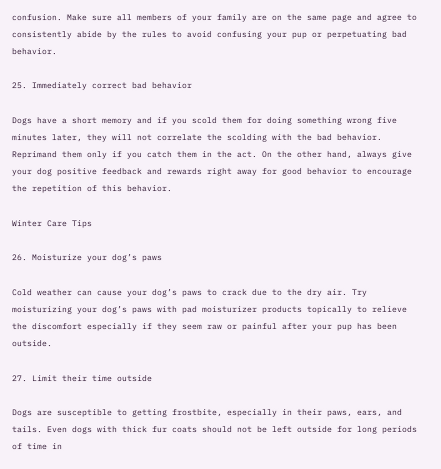confusion. Make sure all members of your family are on the same page and agree to consistently abide by the rules to avoid confusing your pup or perpetuating bad behavior.

25. Immediately correct bad behavior

Dogs have a short memory and if you scold them for doing something wrong five minutes later, they will not correlate the scolding with the bad behavior. Reprimand them only if you catch them in the act. On the other hand, always give your dog positive feedback and rewards right away for good behavior to encourage the repetition of this behavior.

Winter Care Tips

26. Moisturize your dog’s paws

Cold weather can cause your dog’s paws to crack due to the dry air. Try moisturizing your dog’s paws with pad moisturizer products topically to relieve the discomfort especially if they seem raw or painful after your pup has been outside.

27. Limit their time outside

Dogs are susceptible to getting frostbite, especially in their paws, ears, and tails. Even dogs with thick fur coats should not be left outside for long periods of time in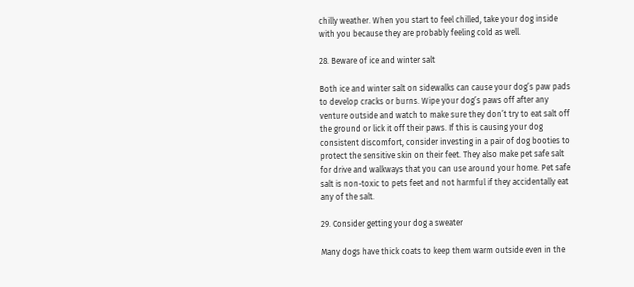chilly weather. When you start to feel chilled, take your dog inside with you because they are probably feeling cold as well.

28. Beware of ice and winter salt

Both ice and winter salt on sidewalks can cause your dog’s paw pads to develop cracks or burns. Wipe your dog’s paws off after any venture outside and watch to make sure they don’t try to eat salt off the ground or lick it off their paws. If this is causing your dog consistent discomfort, consider investing in a pair of dog booties to protect the sensitive skin on their feet. They also make pet safe salt for drive and walkways that you can use around your home. Pet safe salt is non-toxic to pets feet and not harmful if they accidentally eat any of the salt.

29. Consider getting your dog a sweater

Many dogs have thick coats to keep them warm outside even in the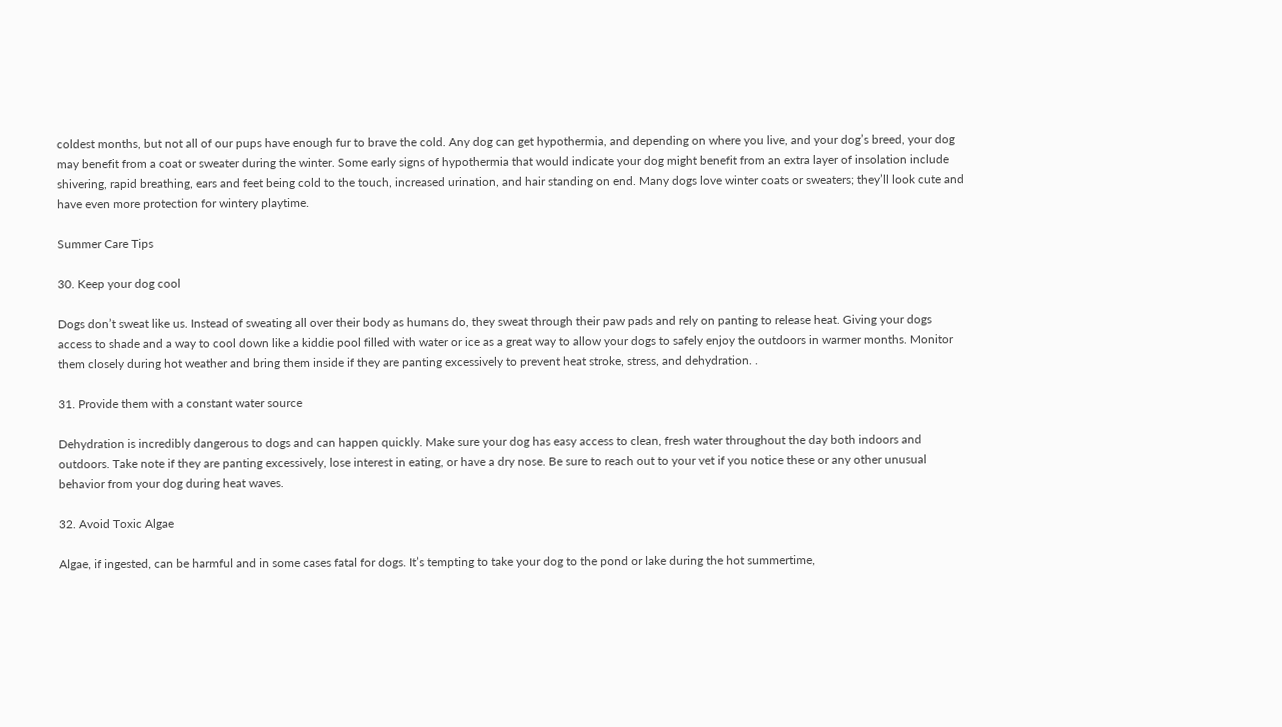coldest months, but not all of our pups have enough fur to brave the cold. Any dog can get hypothermia, and depending on where you live, and your dog’s breed, your dog may benefit from a coat or sweater during the winter. Some early signs of hypothermia that would indicate your dog might benefit from an extra layer of insolation include shivering, rapid breathing, ears and feet being cold to the touch, increased urination, and hair standing on end. Many dogs love winter coats or sweaters; they’ll look cute and have even more protection for wintery playtime.

Summer Care Tips

30. Keep your dog cool

Dogs don’t sweat like us. Instead of sweating all over their body as humans do, they sweat through their paw pads and rely on panting to release heat. Giving your dogs access to shade and a way to cool down like a kiddie pool filled with water or ice as a great way to allow your dogs to safely enjoy the outdoors in warmer months. Monitor them closely during hot weather and bring them inside if they are panting excessively to prevent heat stroke, stress, and dehydration. .

31. Provide them with a constant water source

Dehydration is incredibly dangerous to dogs and can happen quickly. Make sure your dog has easy access to clean, fresh water throughout the day both indoors and outdoors. Take note if they are panting excessively, lose interest in eating, or have a dry nose. Be sure to reach out to your vet if you notice these or any other unusual behavior from your dog during heat waves.

32. Avoid Toxic Algae

Algae, if ingested, can be harmful and in some cases fatal for dogs. It’s tempting to take your dog to the pond or lake during the hot summertime,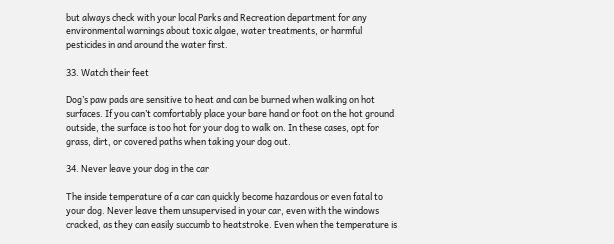but always check with your local Parks and Recreation department for any environmental warnings about toxic algae, water treatments, or harmful pesticides in and around the water first.

33. Watch their feet

Dog’s paw pads are sensitive to heat and can be burned when walking on hot surfaces. If you can’t comfortably place your bare hand or foot on the hot ground outside, the surface is too hot for your dog to walk on. In these cases, opt for grass, dirt, or covered paths when taking your dog out.

34. Never leave your dog in the car

The inside temperature of a car can quickly become hazardous or even fatal to your dog. Never leave them unsupervised in your car, even with the windows cracked, as they can easily succumb to heatstroke. Even when the temperature is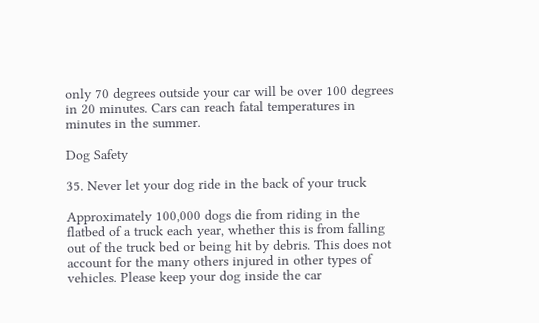only 70 degrees outside your car will be over 100 degrees in 20 minutes. Cars can reach fatal temperatures in minutes in the summer.

Dog Safety

35. Never let your dog ride in the back of your truck

Approximately 100,000 dogs die from riding in the flatbed of a truck each year, whether this is from falling out of the truck bed or being hit by debris. This does not account for the many others injured in other types of vehicles. Please keep your dog inside the car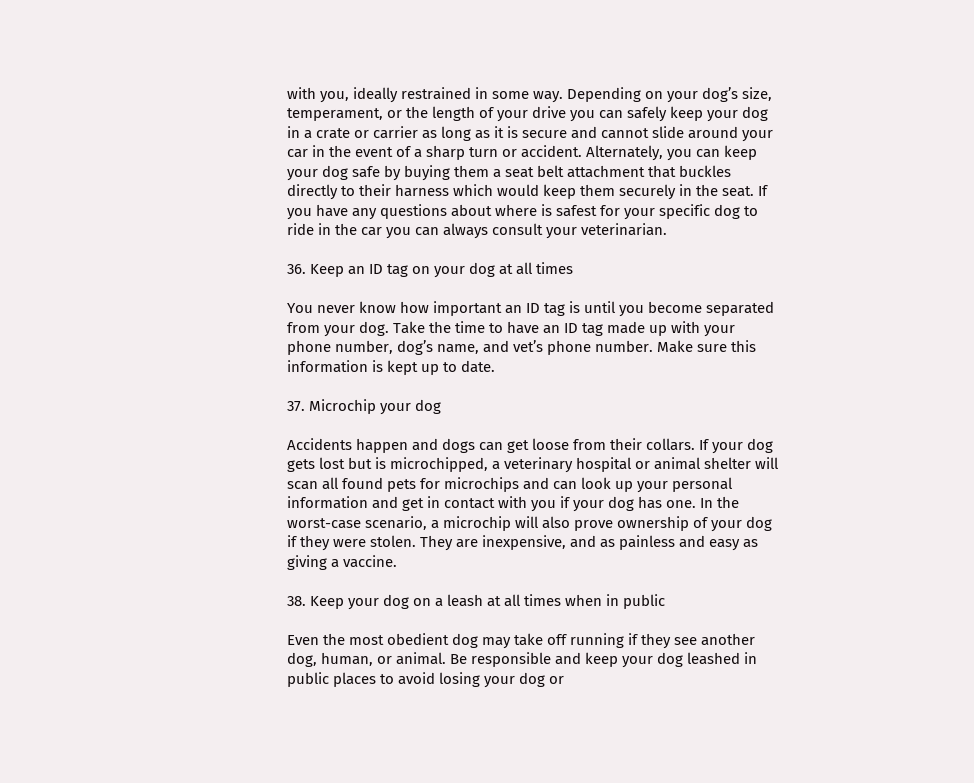with you, ideally restrained in some way. Depending on your dog’s size, temperament, or the length of your drive you can safely keep your dog in a crate or carrier as long as it is secure and cannot slide around your car in the event of a sharp turn or accident. Alternately, you can keep your dog safe by buying them a seat belt attachment that buckles directly to their harness which would keep them securely in the seat. If you have any questions about where is safest for your specific dog to ride in the car you can always consult your veterinarian.

36. Keep an ID tag on your dog at all times

You never know how important an ID tag is until you become separated from your dog. Take the time to have an ID tag made up with your phone number, dog’s name, and vet’s phone number. Make sure this information is kept up to date.

37. Microchip your dog

Accidents happen and dogs can get loose from their collars. If your dog gets lost but is microchipped, a veterinary hospital or animal shelter will scan all found pets for microchips and can look up your personal information and get in contact with you if your dog has one. In the worst-case scenario, a microchip will also prove ownership of your dog if they were stolen. They are inexpensive, and as painless and easy as giving a vaccine.

38. Keep your dog on a leash at all times when in public

Even the most obedient dog may take off running if they see another dog, human, or animal. Be responsible and keep your dog leashed in public places to avoid losing your dog or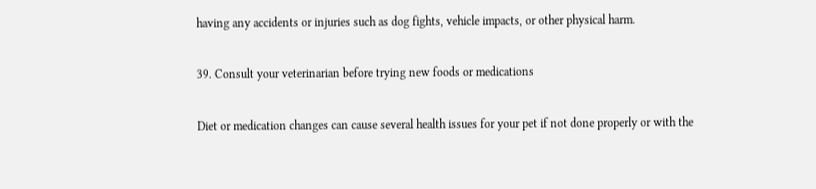having any accidents or injuries such as dog fights, vehicle impacts, or other physical harm.

39. Consult your veterinarian before trying new foods or medications

Diet or medication changes can cause several health issues for your pet if not done properly or with the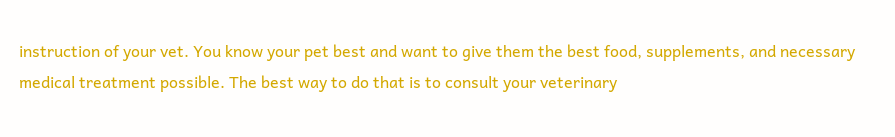instruction of your vet. You know your pet best and want to give them the best food, supplements, and necessary medical treatment possible. The best way to do that is to consult your veterinary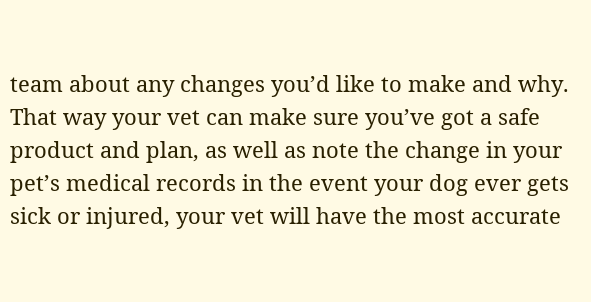team about any changes you’d like to make and why. That way your vet can make sure you’ve got a safe product and plan, as well as note the change in your pet’s medical records in the event your dog ever gets sick or injured, your vet will have the most accurate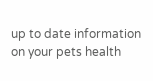up to date information on your pets health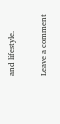and lifestyle.

Leave a comment